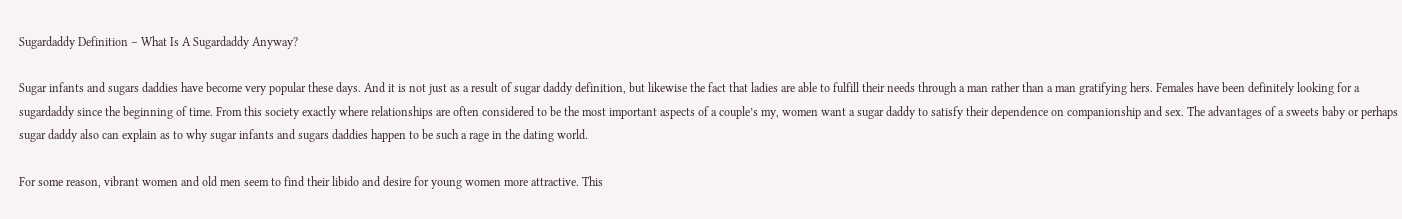Sugardaddy Definition – What Is A Sugardaddy Anyway?

Sugar infants and sugars daddies have become very popular these days. And it is not just as a result of sugar daddy definition, but likewise the fact that ladies are able to fulfill their needs through a man rather than a man gratifying hers. Females have been definitely looking for a sugardaddy since the beginning of time. From this society exactly where relationships are often considered to be the most important aspects of a couple’s my, women want a sugar daddy to satisfy their dependence on companionship and sex. The advantages of a sweets baby or perhaps sugar daddy also can explain as to why sugar infants and sugars daddies happen to be such a rage in the dating world.

For some reason, vibrant women and old men seem to find their libido and desire for young women more attractive. This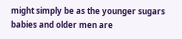might simply be as the younger sugars babies and older men are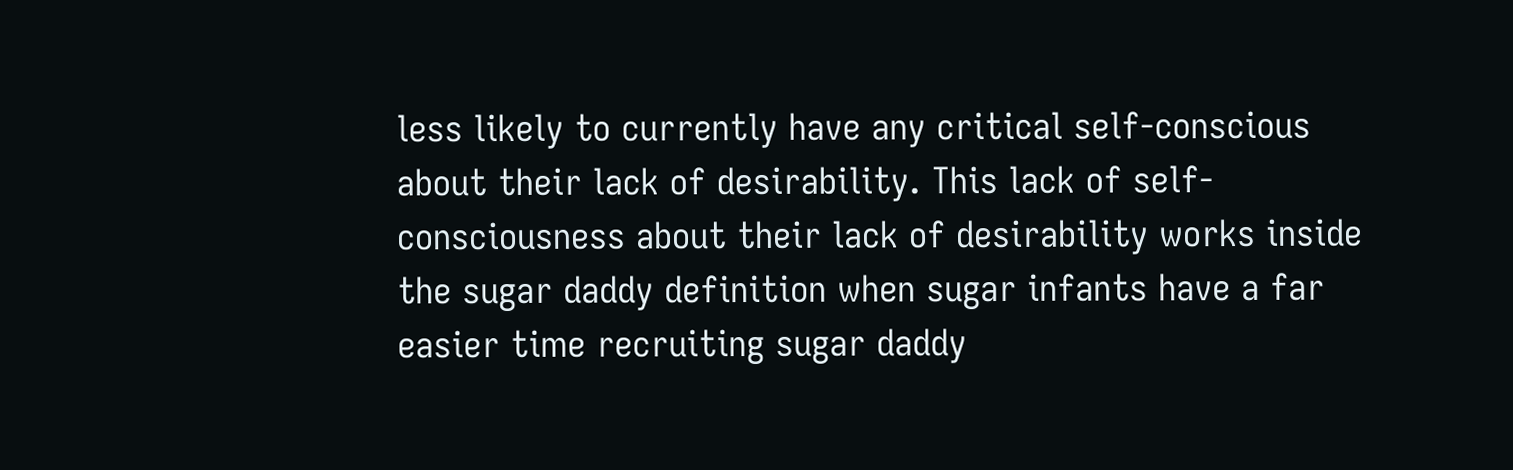less likely to currently have any critical self-conscious about their lack of desirability. This lack of self-consciousness about their lack of desirability works inside the sugar daddy definition when sugar infants have a far easier time recruiting sugar daddy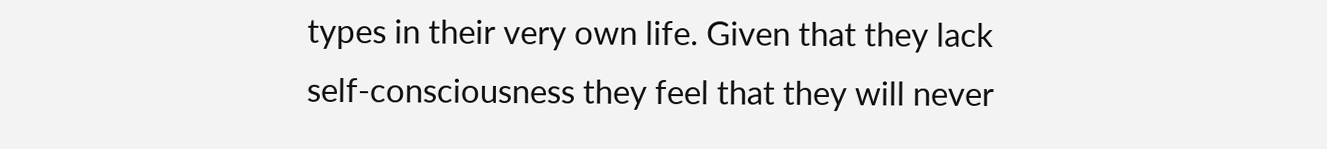types in their very own life. Given that they lack self-consciousness they feel that they will never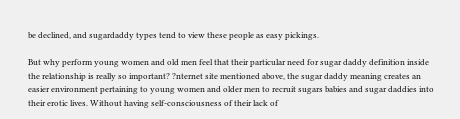be declined, and sugardaddy types tend to view these people as easy pickings.

But why perform young women and old men feel that their particular need for sugar daddy definition inside the relationship is really so important? ?nternet site mentioned above, the sugar daddy meaning creates an easier environment pertaining to young women and older men to recruit sugars babies and sugar daddies into their erotic lives. Without having self-consciousness of their lack of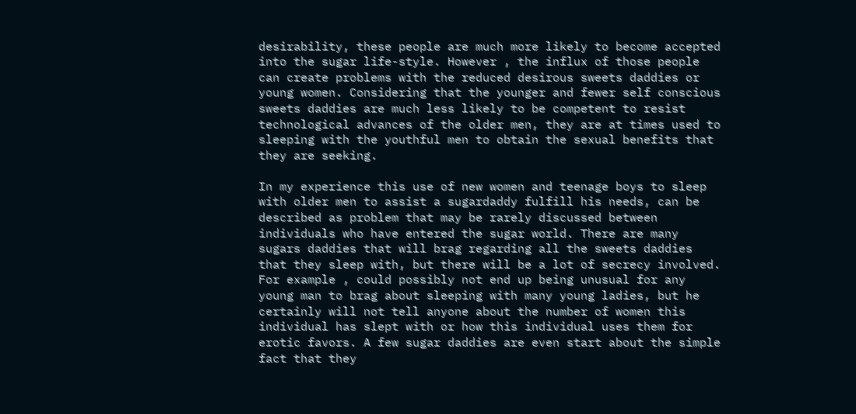desirability, these people are much more likely to become accepted into the sugar life-style. However , the influx of those people can create problems with the reduced desirous sweets daddies or young women. Considering that the younger and fewer self conscious sweets daddies are much less likely to be competent to resist technological advances of the older men, they are at times used to sleeping with the youthful men to obtain the sexual benefits that they are seeking.

In my experience this use of new women and teenage boys to sleep with older men to assist a sugardaddy fulfill his needs, can be described as problem that may be rarely discussed between individuals who have entered the sugar world. There are many sugars daddies that will brag regarding all the sweets daddies that they sleep with, but there will be a lot of secrecy involved. For example , could possibly not end up being unusual for any young man to brag about sleeping with many young ladies, but he certainly will not tell anyone about the number of women this individual has slept with or how this individual uses them for erotic favors. A few sugar daddies are even start about the simple fact that they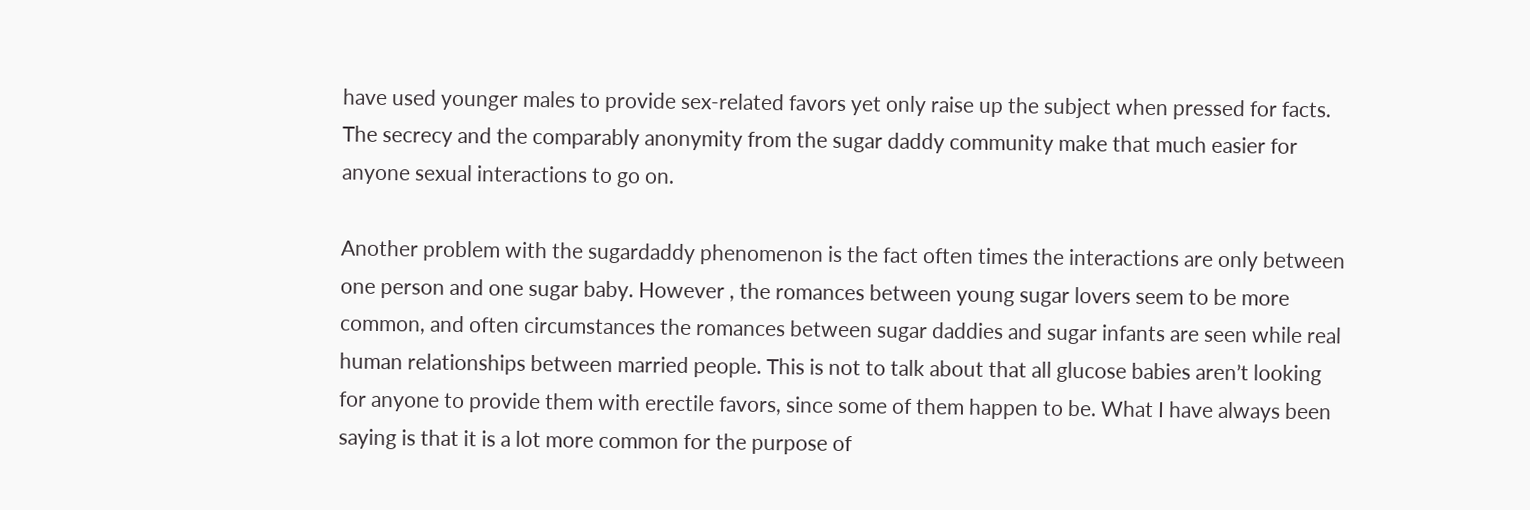have used younger males to provide sex-related favors yet only raise up the subject when pressed for facts. The secrecy and the comparably anonymity from the sugar daddy community make that much easier for anyone sexual interactions to go on.

Another problem with the sugardaddy phenomenon is the fact often times the interactions are only between one person and one sugar baby. However , the romances between young sugar lovers seem to be more common, and often circumstances the romances between sugar daddies and sugar infants are seen while real human relationships between married people. This is not to talk about that all glucose babies aren’t looking for anyone to provide them with erectile favors, since some of them happen to be. What I have always been saying is that it is a lot more common for the purpose of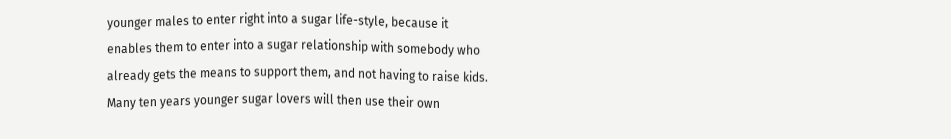younger males to enter right into a sugar life-style, because it enables them to enter into a sugar relationship with somebody who already gets the means to support them, and not having to raise kids. Many ten years younger sugar lovers will then use their own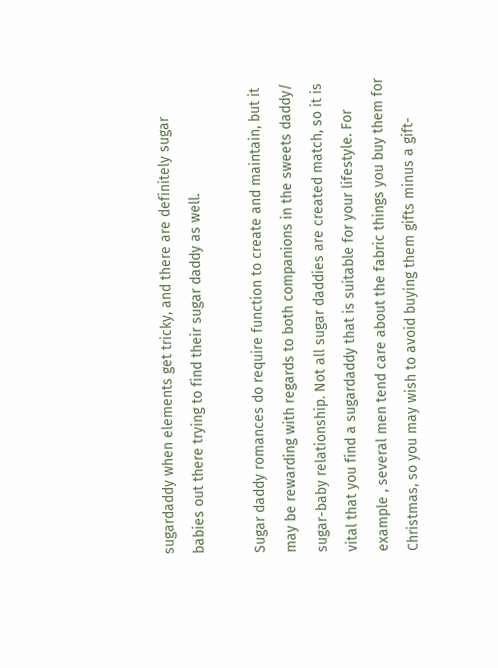sugardaddy when elements get tricky, and there are definitely sugar babies out there trying to find their sugar daddy as well.

Sugar daddy romances do require function to create and maintain, but it may be rewarding with regards to both companions in the sweets daddy/ sugar-baby relationship. Not all sugar daddies are created match, so it is vital that you find a sugardaddy that is suitable for your lifestyle. For example , several men tend care about the fabric things you buy them for Christmas, so you may wish to avoid buying them gifts minus a gift-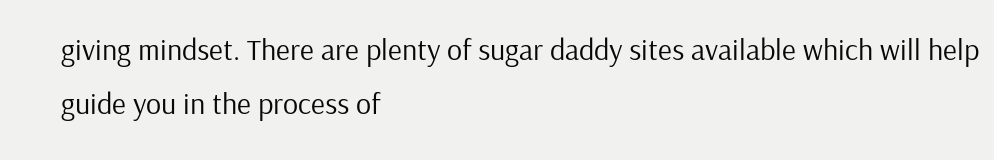giving mindset. There are plenty of sugar daddy sites available which will help guide you in the process of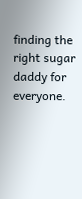finding the right sugar daddy for everyone.